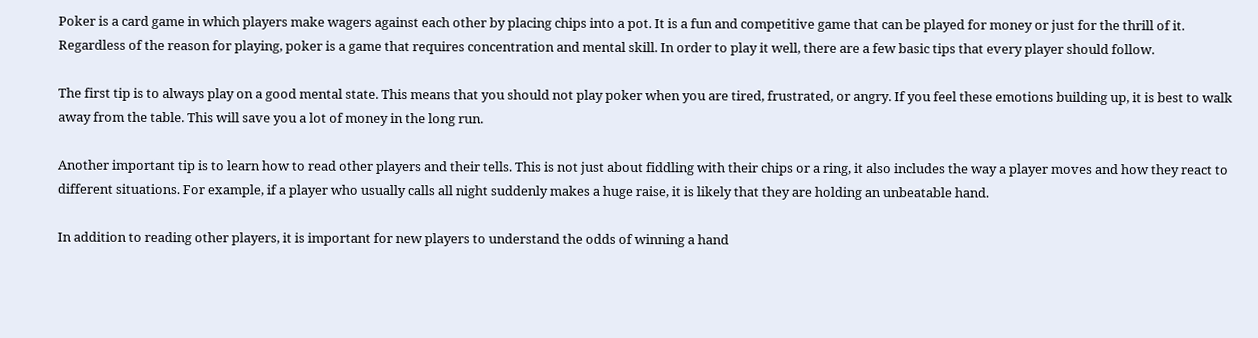Poker is a card game in which players make wagers against each other by placing chips into a pot. It is a fun and competitive game that can be played for money or just for the thrill of it. Regardless of the reason for playing, poker is a game that requires concentration and mental skill. In order to play it well, there are a few basic tips that every player should follow.

The first tip is to always play on a good mental state. This means that you should not play poker when you are tired, frustrated, or angry. If you feel these emotions building up, it is best to walk away from the table. This will save you a lot of money in the long run.

Another important tip is to learn how to read other players and their tells. This is not just about fiddling with their chips or a ring, it also includes the way a player moves and how they react to different situations. For example, if a player who usually calls all night suddenly makes a huge raise, it is likely that they are holding an unbeatable hand.

In addition to reading other players, it is important for new players to understand the odds of winning a hand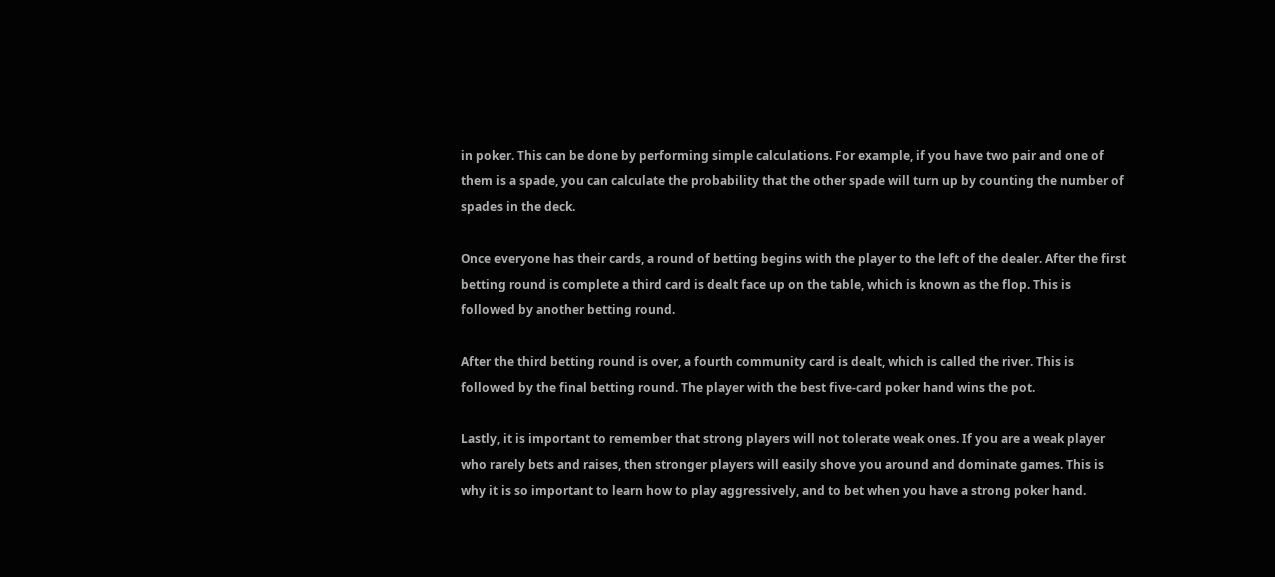in poker. This can be done by performing simple calculations. For example, if you have two pair and one of them is a spade, you can calculate the probability that the other spade will turn up by counting the number of spades in the deck.

Once everyone has their cards, a round of betting begins with the player to the left of the dealer. After the first betting round is complete a third card is dealt face up on the table, which is known as the flop. This is followed by another betting round.

After the third betting round is over, a fourth community card is dealt, which is called the river. This is followed by the final betting round. The player with the best five-card poker hand wins the pot.

Lastly, it is important to remember that strong players will not tolerate weak ones. If you are a weak player who rarely bets and raises, then stronger players will easily shove you around and dominate games. This is why it is so important to learn how to play aggressively, and to bet when you have a strong poker hand.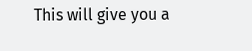This will give you a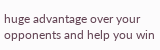huge advantage over your opponents and help you win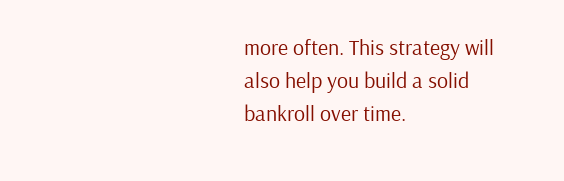more often. This strategy will also help you build a solid bankroll over time.